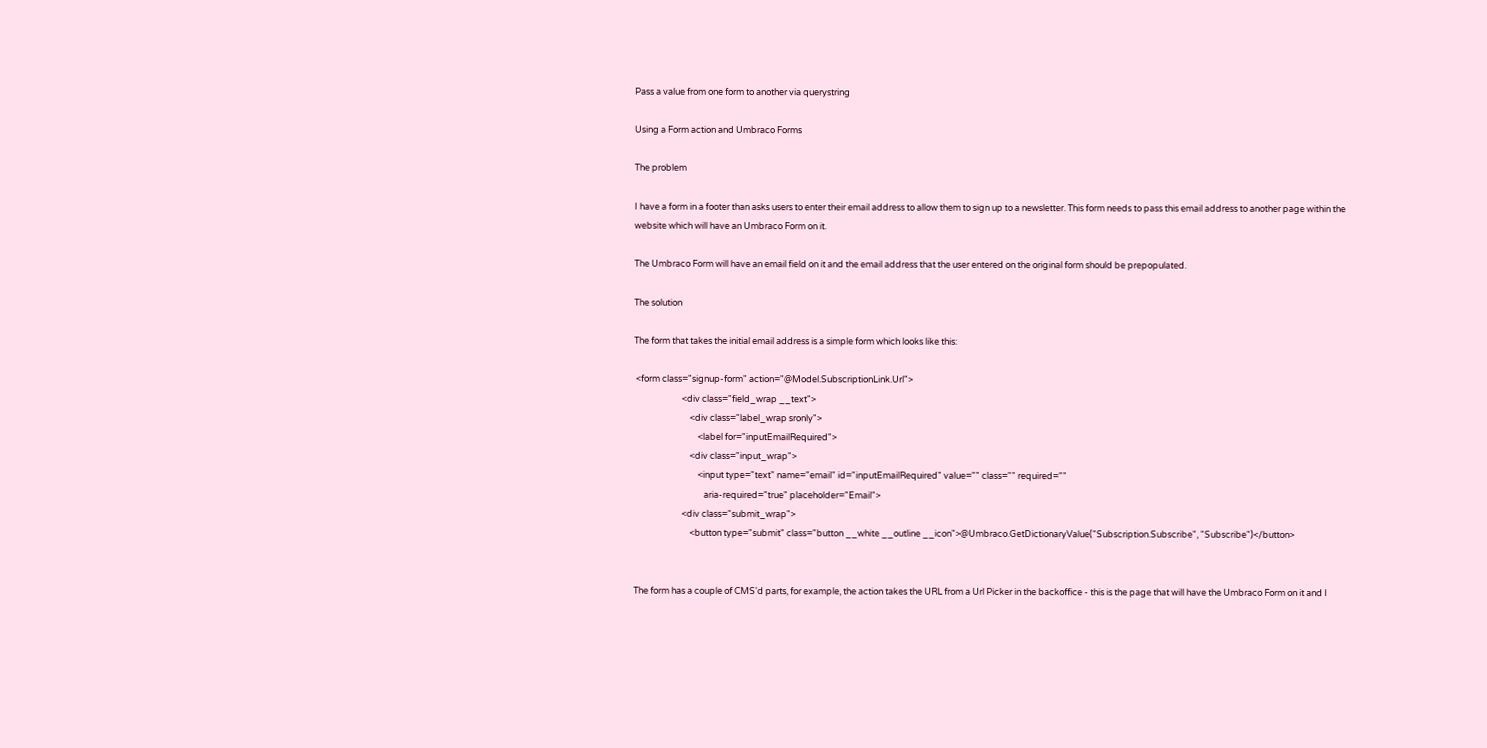Pass a value from one form to another via querystring

Using a Form action and Umbraco Forms

The problem

I have a form in a footer than asks users to enter their email address to allow them to sign up to a newsletter. This form needs to pass this email address to another page within the website which will have an Umbraco Form on it.

The Umbraco Form will have an email field on it and the email address that the user entered on the original form should be prepopulated.

The solution

The form that takes the initial email address is a simple form which looks like this:

 <form class="signup-form" action="@Model.SubscriptionLink.Url">
                        <div class="field_wrap __text">
                            <div class="label_wrap sronly">
                                <label for="inputEmailRequired">
                            <div class="input_wrap">
                                <input type="text" name="email" id="inputEmailRequired" value="" class="" required=""
                                   aria-required="true" placeholder="Email">
                        <div class="submit_wrap">
                            <button type="submit" class="button __white __outline __icon">@Umbraco.GetDictionaryValue("Subscription.Subscribe", "Subscribe")</button>


The form has a couple of CMS'd parts, for example, the action takes the URL from a Url Picker in the backoffice - this is the page that will have the Umbraco Form on it and I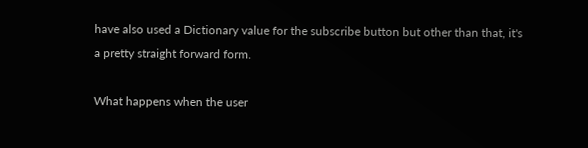have also used a Dictionary value for the subscribe button but other than that, it's a pretty straight forward form.

What happens when the user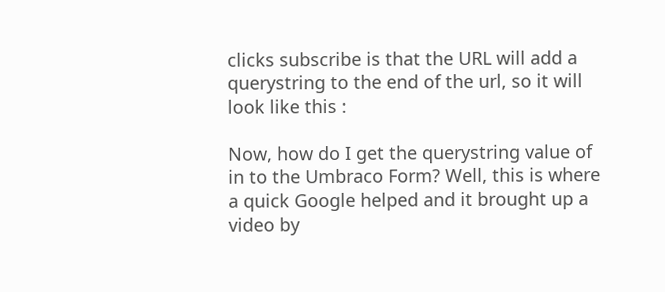clicks subscribe is that the URL will add a querystring to the end of the url, so it will look like this :

Now, how do I get the querystring value of in to the Umbraco Form? Well, this is where a quick Google helped and it brought up a video by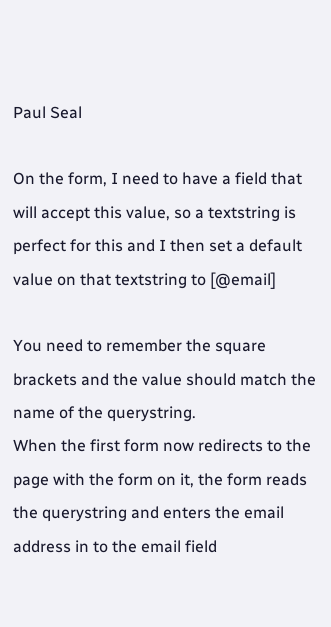Paul Seal

On the form, I need to have a field that will accept this value, so a textstring is perfect for this and I then set a default value on that textstring to [@email]

You need to remember the square brackets and the value should match the name of the querystring.
When the first form now redirects to the page with the form on it, the form reads the querystring and enters the email address in to the email field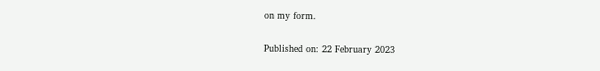on my form.


Published on: 22 February 2023